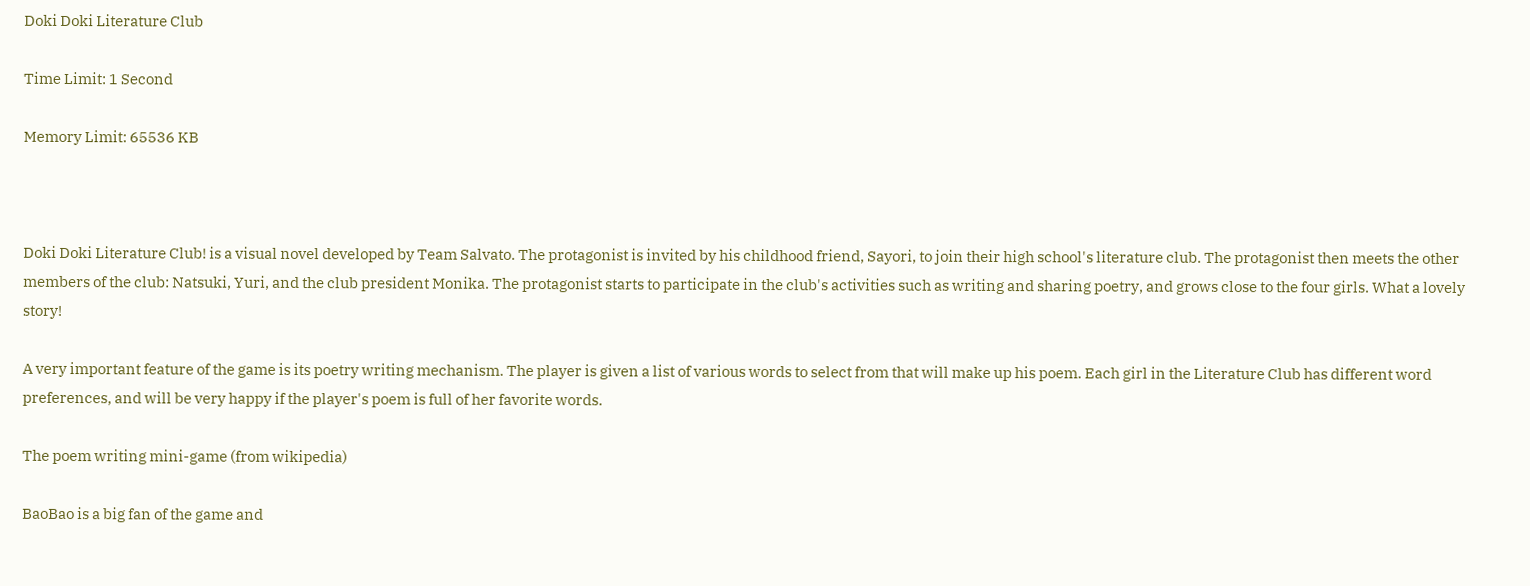Doki Doki Literature Club

Time Limit: 1 Second

Memory Limit: 65536 KB



Doki Doki Literature Club! is a visual novel developed by Team Salvato. The protagonist is invited by his childhood friend, Sayori, to join their high school's literature club. The protagonist then meets the other members of the club: Natsuki, Yuri, and the club president Monika. The protagonist starts to participate in the club's activities such as writing and sharing poetry, and grows close to the four girls. What a lovely story!

A very important feature of the game is its poetry writing mechanism. The player is given a list of various words to select from that will make up his poem. Each girl in the Literature Club has different word preferences, and will be very happy if the player's poem is full of her favorite words.

The poem writing mini-game (from wikipedia)

BaoBao is a big fan of the game and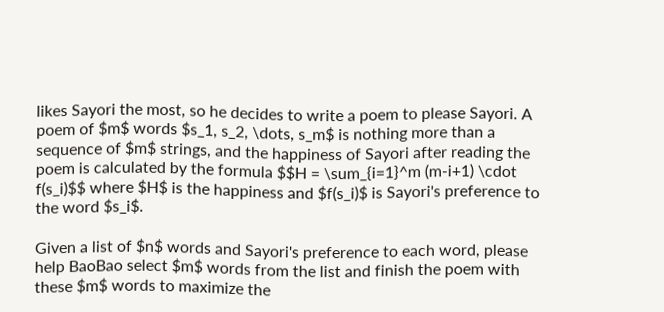likes Sayori the most, so he decides to write a poem to please Sayori. A poem of $m$ words $s_1, s_2, \dots, s_m$ is nothing more than a sequence of $m$ strings, and the happiness of Sayori after reading the poem is calculated by the formula $$H = \sum_{i=1}^m (m-i+1) \cdot f(s_i)$$ where $H$ is the happiness and $f(s_i)$ is Sayori's preference to the word $s_i$.

Given a list of $n$ words and Sayori's preference to each word, please help BaoBao select $m$ words from the list and finish the poem with these $m$ words to maximize the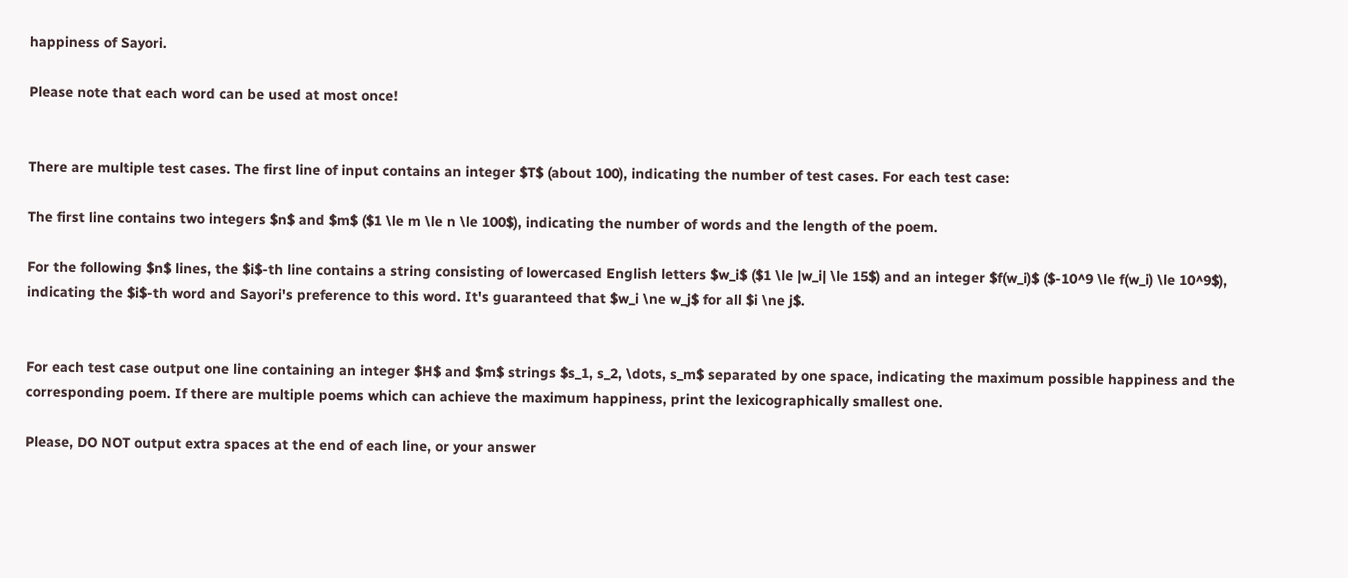happiness of Sayori.

Please note that each word can be used at most once!


There are multiple test cases. The first line of input contains an integer $T$ (about 100), indicating the number of test cases. For each test case:

The first line contains two integers $n$ and $m$ ($1 \le m \le n \le 100$), indicating the number of words and the length of the poem.

For the following $n$ lines, the $i$-th line contains a string consisting of lowercased English letters $w_i$ ($1 \le |w_i| \le 15$) and an integer $f(w_i)$ ($-10^9 \le f(w_i) \le 10^9$), indicating the $i$-th word and Sayori's preference to this word. It's guaranteed that $w_i \ne w_j$ for all $i \ne j$.


For each test case output one line containing an integer $H$ and $m$ strings $s_1, s_2, \dots, s_m$ separated by one space, indicating the maximum possible happiness and the corresponding poem. If there are multiple poems which can achieve the maximum happiness, print the lexicographically smallest one.

Please, DO NOT output extra spaces at the end of each line, or your answer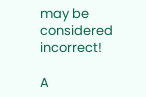may be considered incorrect!

A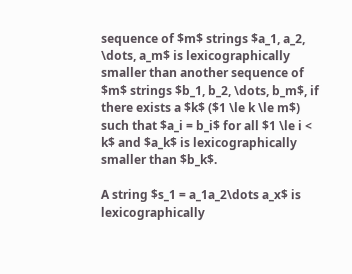sequence of $m$ strings $a_1, a_2, \dots, a_m$ is lexicographically smaller than another sequence of $m$ strings $b_1, b_2, \dots, b_m$, if there exists a $k$ ($1 \le k \le m$) such that $a_i = b_i$ for all $1 \le i < k$ and $a_k$ is lexicographically smaller than $b_k$.

A string $s_1 = a_1a_2\dots a_x$ is lexicographically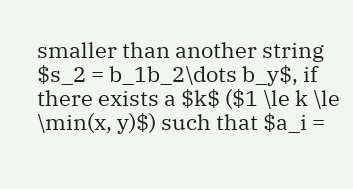smaller than another string $s_2 = b_1b_2\dots b_y$, if there exists a $k$ ($1 \le k \le \min(x, y)$) such that $a_i =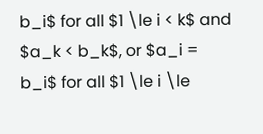b_i$ for all $1 \le i < k$ and $a_k < b_k$, or $a_i = b_i$ for all $1 \le i \le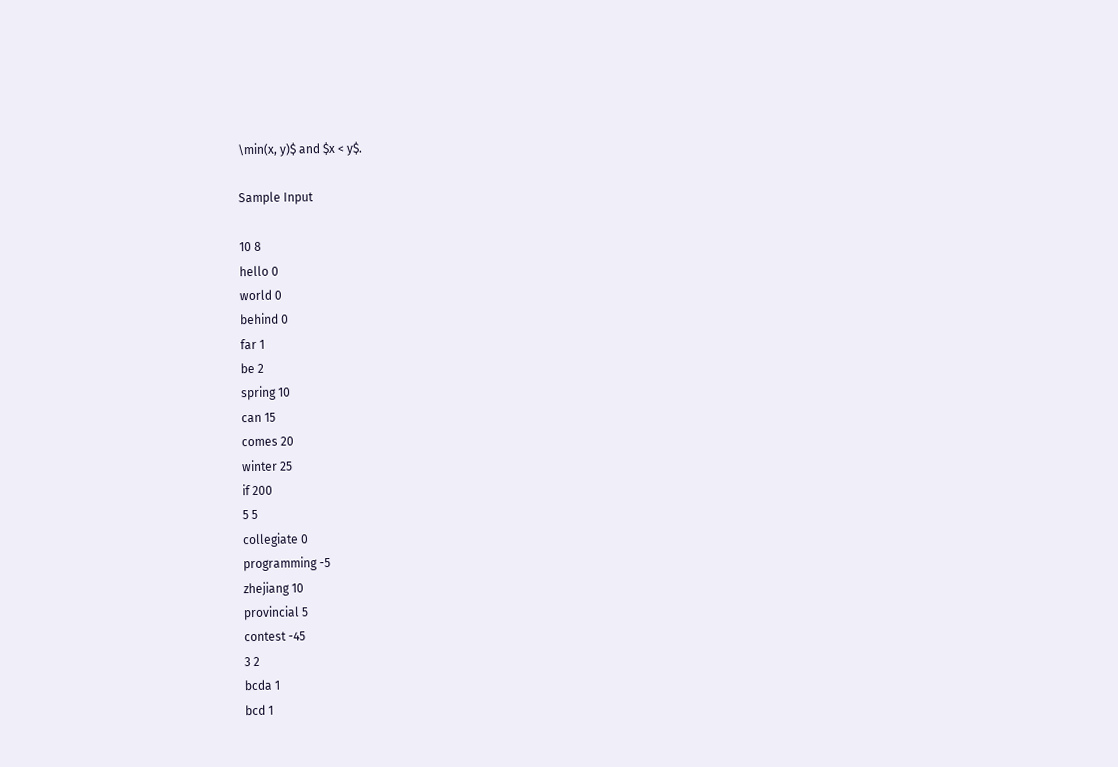\min(x, y)$ and $x < y$.

Sample Input

10 8
hello 0
world 0
behind 0
far 1
be 2
spring 10
can 15
comes 20
winter 25
if 200
5 5
collegiate 0
programming -5
zhejiang 10
provincial 5
contest -45
3 2
bcda 1
bcd 1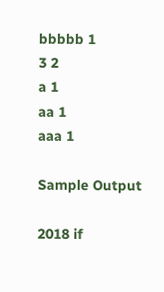bbbbb 1
3 2
a 1
aa 1
aaa 1

Sample Output

2018 if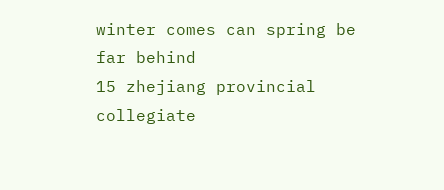winter comes can spring be far behind
15 zhejiang provincial collegiate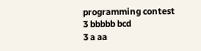programming contest
3 bbbbb bcd
3 a aa